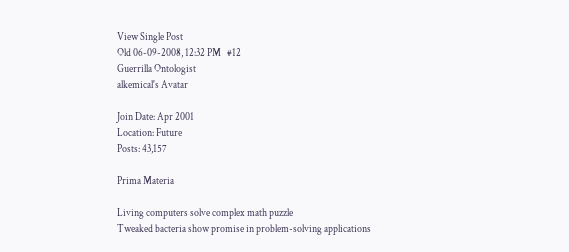View Single Post
Old 06-09-2008, 12:32 PM   #12
Guerrilla Ontologist
alkemical's Avatar

Join Date: Apr 2001
Location: Future
Posts: 43,157

Prima Materia

Living computers solve complex math puzzle
Tweaked bacteria show promise in problem-solving applications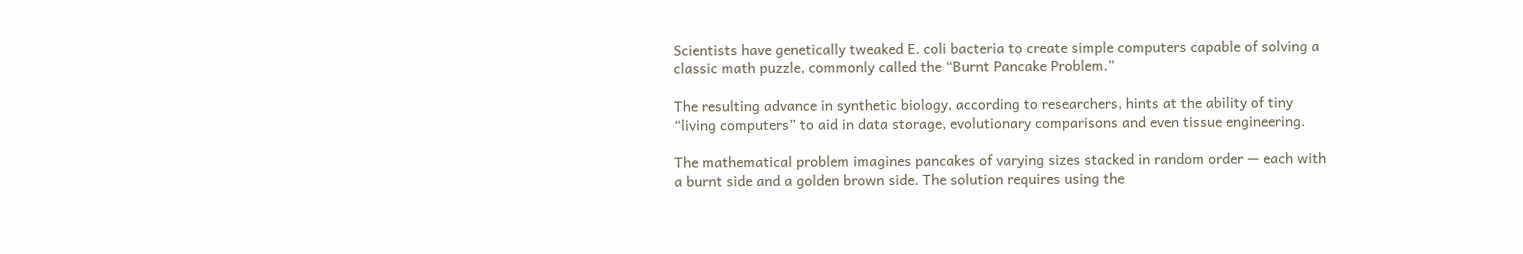Scientists have genetically tweaked E. coli bacteria to create simple computers capable of solving a classic math puzzle, commonly called the “Burnt Pancake Problem.”

The resulting advance in synthetic biology, according to researchers, hints at the ability of tiny “living computers” to aid in data storage, evolutionary comparisons and even tissue engineering.

The mathematical problem imagines pancakes of varying sizes stacked in random order — each with a burnt side and a golden brown side. The solution requires using the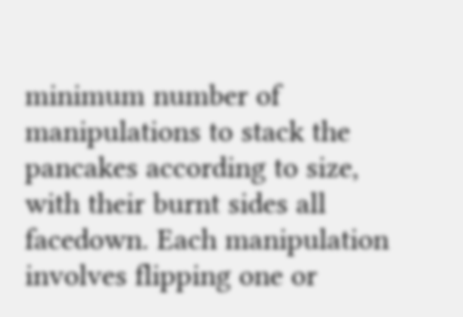minimum number of manipulations to stack the pancakes according to size, with their burnt sides all facedown. Each manipulation involves flipping one or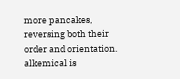more pancakes, reversing both their order and orientation.
alkemical is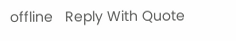offline   Reply With Quote